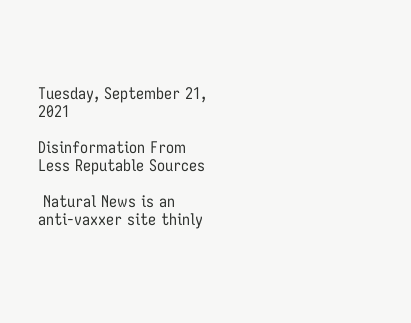Tuesday, September 21, 2021

Disinformation From Less Reputable Sources

 Natural News is an anti-vaxxer site thinly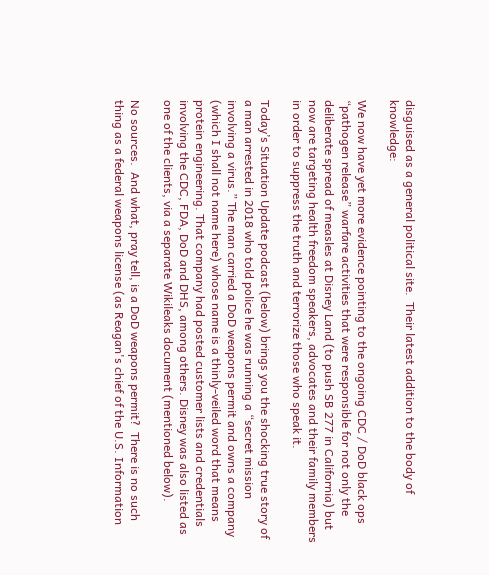disguised as a general political site.  Their latest addition to the body of knowledge:

We now have yet more evidence pointing to the ongoing CDC / DoD black ops “pathogen release” warfare activities that were responsible for not only the deliberate spread of measles at Disney Land (to push SB 277 in California) but now are targeting health freedom speakers, advocates and their family members in order to suppress the truth and terrorize those who speak it.

Today’s Situation Update podcast (below) brings you the shocking true story of a man arrested in 2018 who told police he was running a “secret mission involving a virus.” The man carried a DoD weapons permit and owns a company (which I shall not name here) whose name is a thinly-veiled word that means protein engineering. That company had posted customer lists and credentials involving the CDC, FDA, DoD and DHS, among others. Disney was also listed as one of the clients, via a separate Wikileaks document (mentioned below).

No sources.  And what, pray tell, is a DoD weapons permit?  There is no such thing as a federal weapons license (as Reagan's chief of the U.S. Information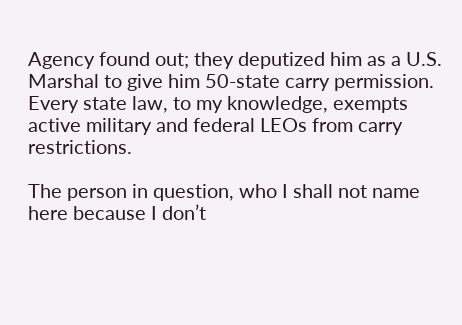Agency found out; they deputized him as a U.S. Marshal to give him 50-state carry permission.  Every state law, to my knowledge, exempts active military and federal LEOs from carry restrictions.

The person in question, who I shall not name here because I don’t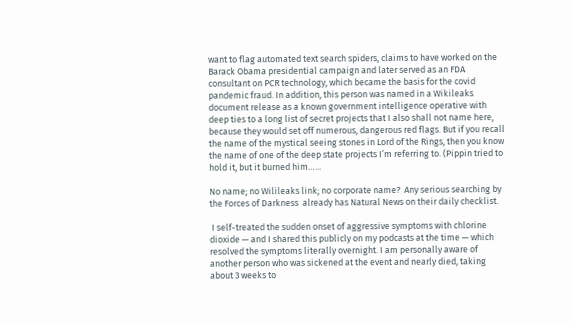want to flag automated text search spiders, claims to have worked on the Barack Obama presidential campaign and later served as an FDA consultant on PCR technology, which became the basis for the covid pandemic fraud. In addition, this person was named in a Wikileaks document release as a known government intelligence operative with deep ties to a long list of secret projects that I also shall not name here, because they would set off numerous, dangerous red flags. But if you recall the name of the mystical seeing stones in Lord of the Rings, then you know the name of one of the deep state projects I’m referring to. (Pippin tried to hold it, but it burned him…...

No name; no Wilileaks link; no corporate name?  Any serious searching by the Forces of Darkness  already has Natural News on their daily checklist.

 I self-treated the sudden onset of aggressive symptoms with chlorine dioxide — and I shared this publicly on my podcasts at the time — which resolved the symptoms literally overnight. I am personally aware of another person who was sickened at the event and nearly died, taking about 3 weeks to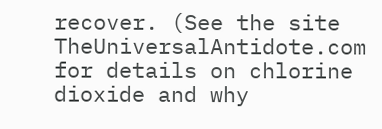recover. (See the site TheUniversalAntidote.com for details on chlorine dioxide and why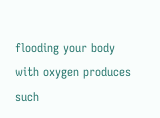flooding your body with oxygen produces such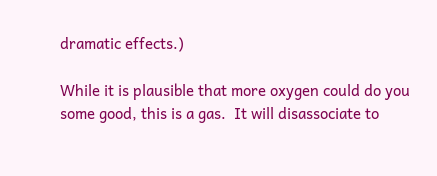dramatic effects.)

While it is plausible that more oxygen could do you some good, this is a gas.  It will disassociate to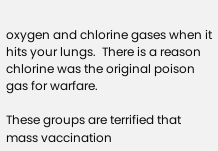oxygen and chlorine gases when it hits your lungs.  There is a reason chlorine was the original poison gas for warfare.

These groups are terrified that mass vaccination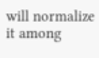will normalize it among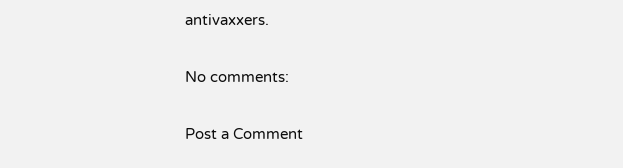antivaxxers.

No comments:

Post a Comment